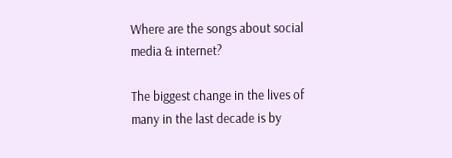Where are the songs about social media & internet?

The biggest change in the lives of many in the last decade is by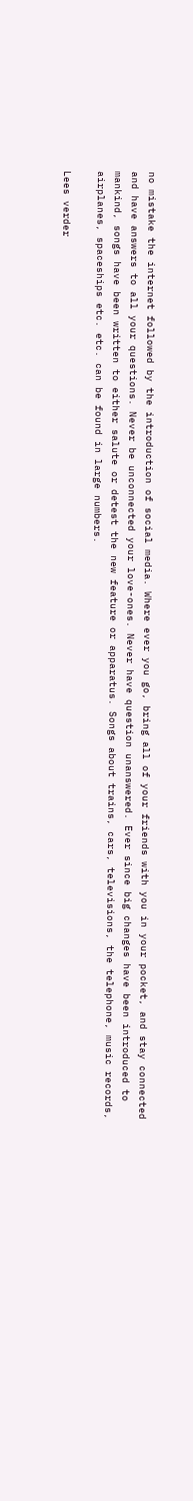no mistake the internet followed by the introduction of social media. Where ever you go, bring all of your friends with you in your pocket, and stay connected and have answers to all your questions. Never be unconnected your love-ones. Never have question unanswered. Ever since big changes have been introduced to mankind, songs have been written to either salute or detest the new feature or apparatus. Songs about trains, cars, televisions, the telephone, music records, airplanes, spaceships etc. etc. can be found in large numbers.

Lees verder